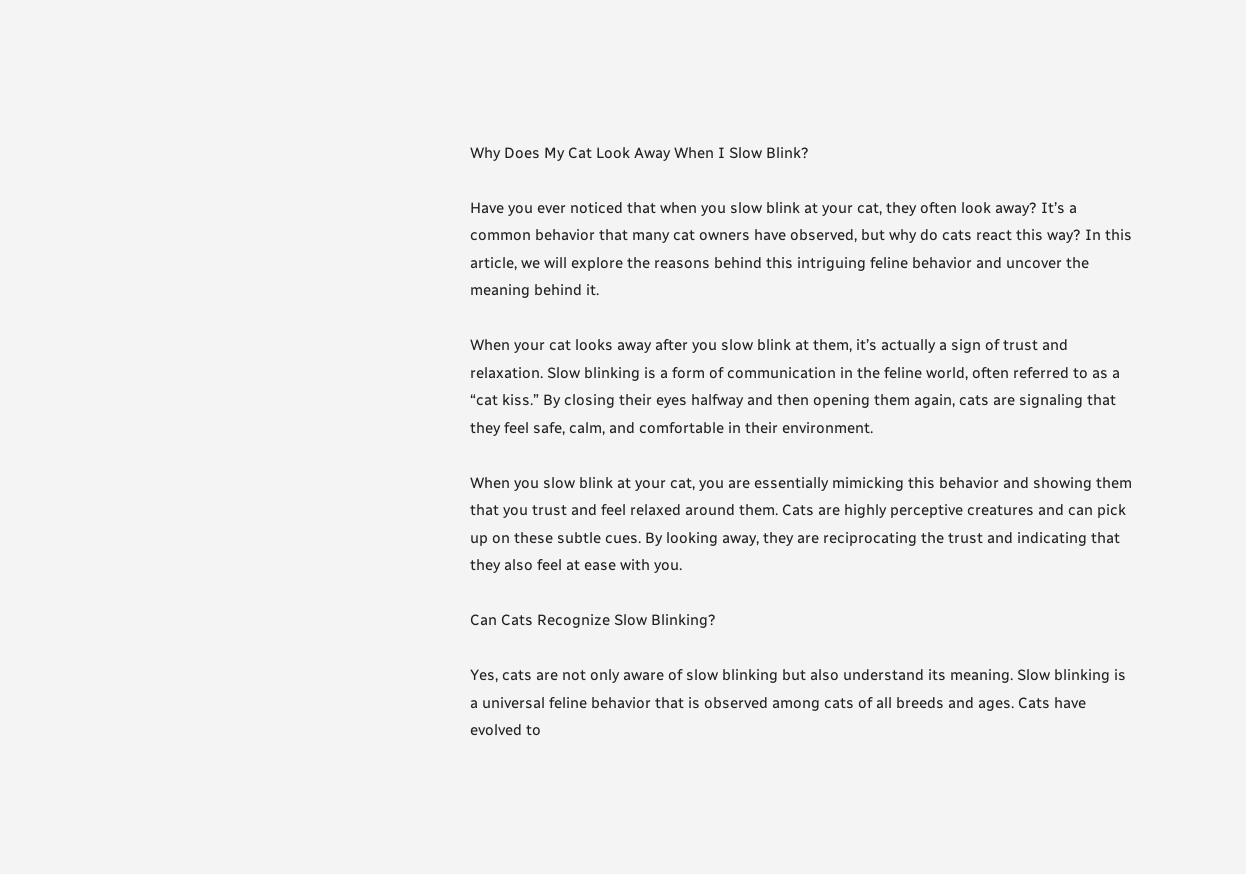Why Does My Cat Look Away When I Slow Blink?

Have you ever noticed that when you slow blink at your cat, they often look away? It’s a common behavior that many cat owners have observed, but why do cats react this way? In this article, we will explore the reasons behind this intriguing feline behavior and uncover the meaning behind it.

When your cat looks away after you slow blink at them, it’s actually a sign of trust and relaxation. Slow blinking is a form of communication in the feline world, often referred to as a “cat kiss.” By closing their eyes halfway and then opening them again, cats are signaling that they feel safe, calm, and comfortable in their environment.

When you slow blink at your cat, you are essentially mimicking this behavior and showing them that you trust and feel relaxed around them. Cats are highly perceptive creatures and can pick up on these subtle cues. By looking away, they are reciprocating the trust and indicating that they also feel at ease with you.

Can Cats Recognize Slow Blinking?

Yes, cats are not only aware of slow blinking but also understand its meaning. Slow blinking is a universal feline behavior that is observed among cats of all breeds and ages. Cats have evolved to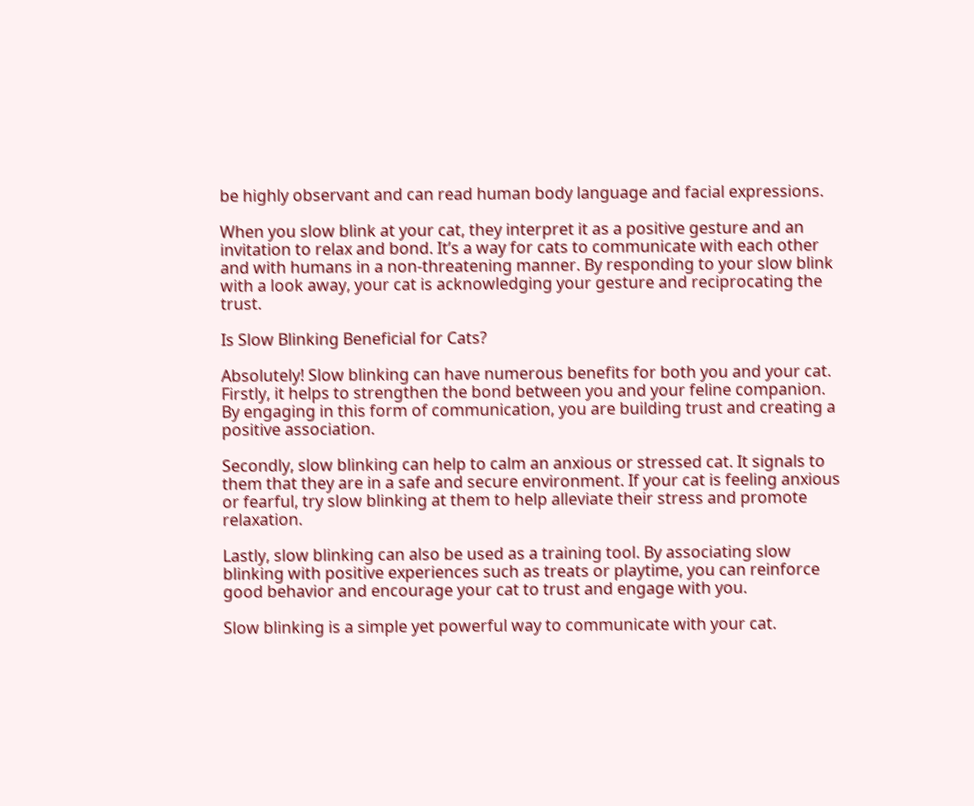be highly observant and can read human body language and facial expressions.

When you slow blink at your cat, they interpret it as a positive gesture and an invitation to relax and bond. It’s a way for cats to communicate with each other and with humans in a non-threatening manner. By responding to your slow blink with a look away, your cat is acknowledging your gesture and reciprocating the trust.

Is Slow Blinking Beneficial for Cats?

Absolutely! Slow blinking can have numerous benefits for both you and your cat. Firstly, it helps to strengthen the bond between you and your feline companion. By engaging in this form of communication, you are building trust and creating a positive association.

Secondly, slow blinking can help to calm an anxious or stressed cat. It signals to them that they are in a safe and secure environment. If your cat is feeling anxious or fearful, try slow blinking at them to help alleviate their stress and promote relaxation.

Lastly, slow blinking can also be used as a training tool. By associating slow blinking with positive experiences such as treats or playtime, you can reinforce good behavior and encourage your cat to trust and engage with you.

Slow blinking is a simple yet powerful way to communicate with your cat.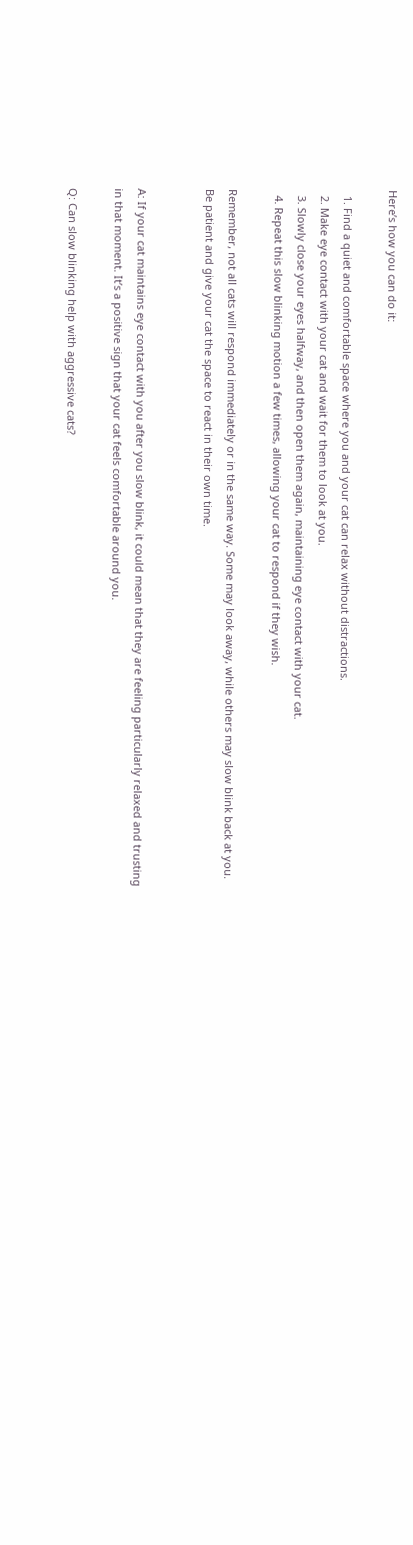Here’s how you can do it:

  1. Find a quiet and comfortable space where you and your cat can relax without distractions.
  2. Make eye contact with your cat and wait for them to look at you.
  3. Slowly close your eyes halfway, and then open them again, maintaining eye contact with your cat.
  4. Repeat this slow blinking motion a few times, allowing your cat to respond if they wish.

Remember, not all cats will respond immediately or in the same way. Some may look away, while others may slow blink back at you. Be patient and give your cat the space to react in their own time.


A: If your cat maintains eye contact with you after you slow blink, it could mean that they are feeling particularly relaxed and trusting in that moment. It’s a positive sign that your cat feels comfortable around you.

Q: Can slow blinking help with aggressive cats?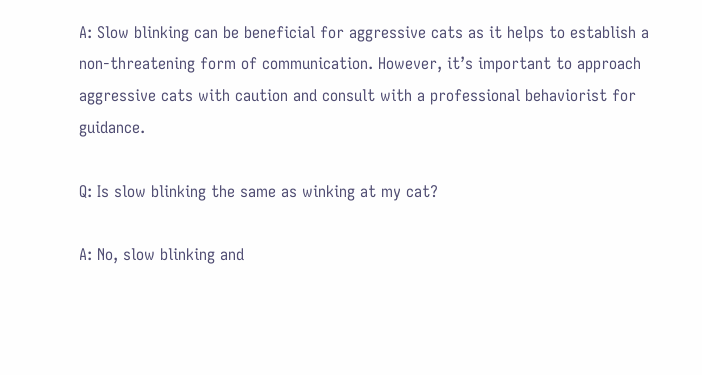A: Slow blinking can be beneficial for aggressive cats as it helps to establish a non-threatening form of communication. However, it’s important to approach aggressive cats with caution and consult with a professional behaviorist for guidance.

Q: Is slow blinking the same as winking at my cat?

A: No, slow blinking and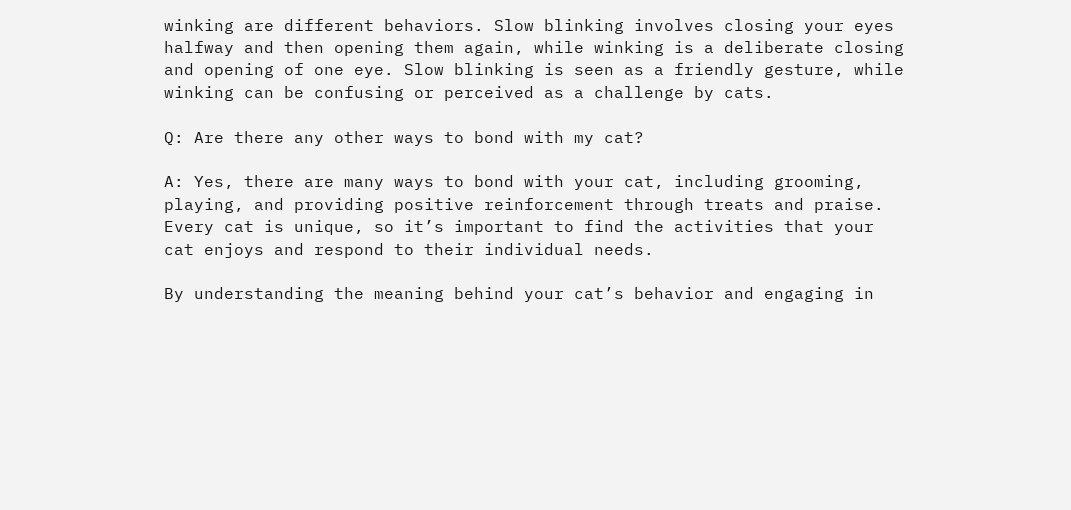winking are different behaviors. Slow blinking involves closing your eyes halfway and then opening them again, while winking is a deliberate closing and opening of one eye. Slow blinking is seen as a friendly gesture, while winking can be confusing or perceived as a challenge by cats.

Q: Are there any other ways to bond with my cat?

A: Yes, there are many ways to bond with your cat, including grooming, playing, and providing positive reinforcement through treats and praise. Every cat is unique, so it’s important to find the activities that your cat enjoys and respond to their individual needs.

By understanding the meaning behind your cat’s behavior and engaging in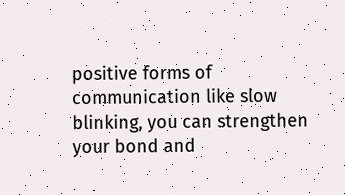positive forms of communication like slow blinking, you can strengthen your bond and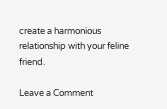create a harmonious relationship with your feline friend.

Leave a Comment